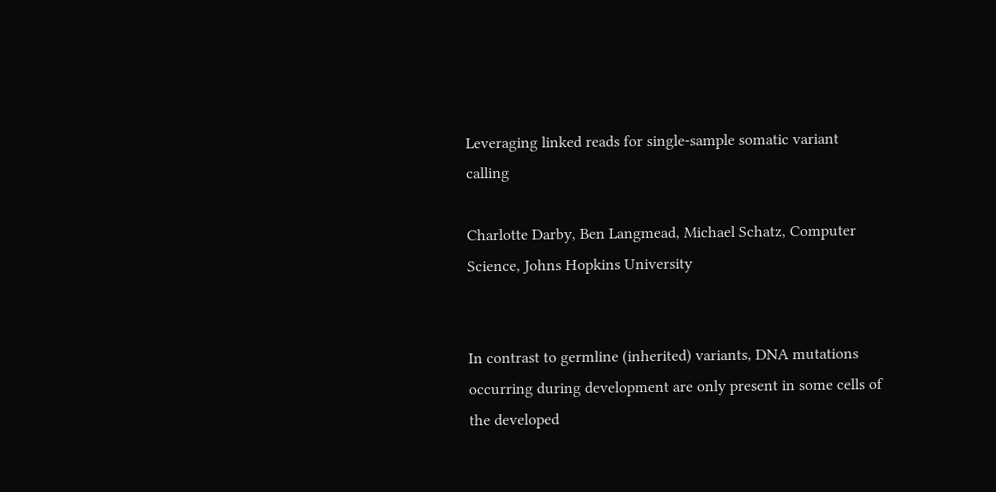Leveraging linked reads for single-sample somatic variant calling

Charlotte Darby, Ben Langmead, Michael Schatz, Computer Science, Johns Hopkins University


In contrast to germline (inherited) variants, DNA mutations occurring during development are only present in some cells of the developed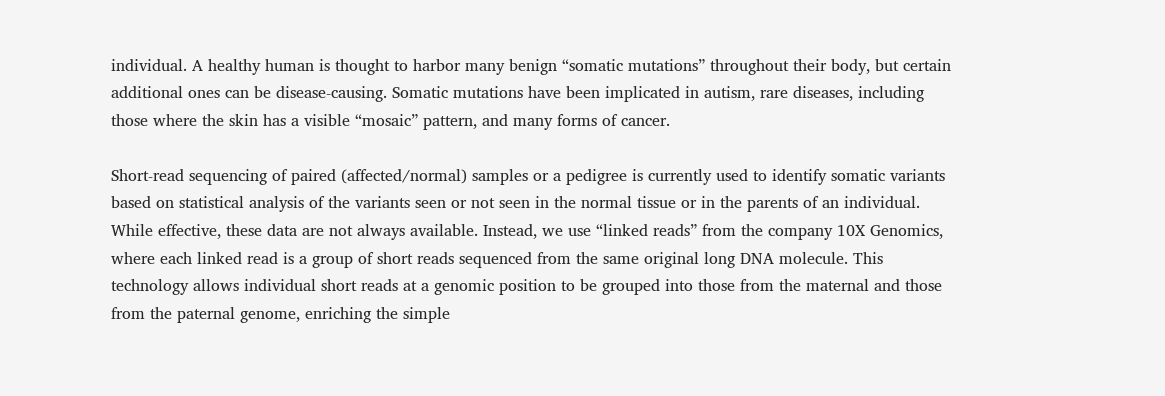individual. A healthy human is thought to harbor many benign “somatic mutations” throughout their body, but certain additional ones can be disease-causing. Somatic mutations have been implicated in autism, rare diseases, including those where the skin has a visible “mosaic” pattern, and many forms of cancer.

Short-read sequencing of paired (affected/normal) samples or a pedigree is currently used to identify somatic variants based on statistical analysis of the variants seen or not seen in the normal tissue or in the parents of an individual. While effective, these data are not always available. Instead, we use “linked reads” from the company 10X Genomics, where each linked read is a group of short reads sequenced from the same original long DNA molecule. This technology allows individual short reads at a genomic position to be grouped into those from the maternal and those from the paternal genome, enriching the simple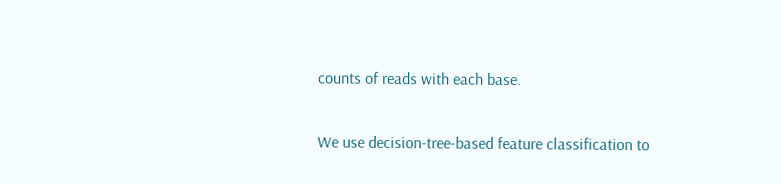counts of reads with each base.

We use decision-tree-based feature classification to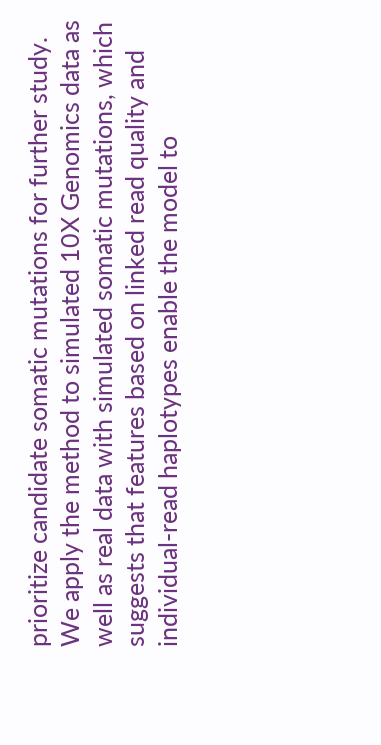prioritize candidate somatic mutations for further study. We apply the method to simulated 10X Genomics data as well as real data with simulated somatic mutations, which suggests that features based on linked read quality and individual-read haplotypes enable the model to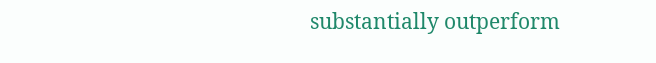substantially outperform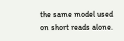the same model used on short reads alone.